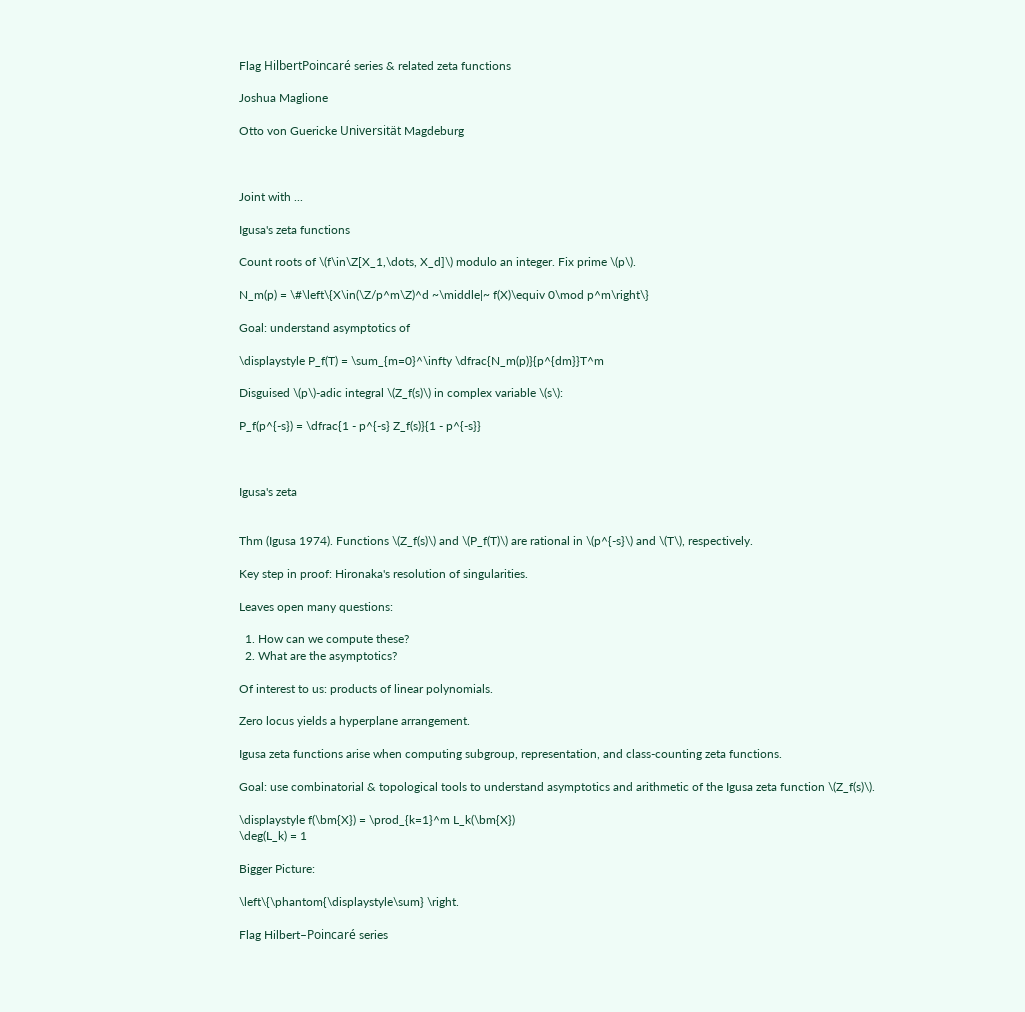Flag HilbertPoincaré series & related zeta functions

Joshua Maglione

Otto von Guericke Universität Magdeburg



Joint with ...

Igusa's zeta functions

Count roots of \(f\in\Z[X_1,\dots, X_d]\) modulo an integer. Fix prime \(p\).

N_m(p) = \#\left\{X\in(\Z/p^m\Z)^d ~\middle|~ f(X)\equiv 0\mod p^m\right\}

Goal: understand asymptotics of

\displaystyle P_f(T) = \sum_{m=0}^\infty \dfrac{N_m(p)}{p^{dm}}T^m

Disguised \(p\)-adic integral \(Z_f(s)\) in complex variable \(s\):

P_f(p^{-s}) = \dfrac{1 - p^{-s} Z_f(s)}{1 - p^{-s}}



Igusa's zeta


Thm (Igusa 1974). Functions \(Z_f(s)\) and \(P_f(T)\) are rational in \(p^{-s}\) and \(T\), respectively.

Key step in proof: Hironaka's resolution of singularities.

Leaves open many questions:

  1. How can we compute these?
  2. What are the asymptotics?

Of interest to us: products of linear polynomials.

Zero locus yields a hyperplane arrangement.

Igusa zeta functions arise when computing subgroup, representation, and class-counting zeta functions.

Goal: use combinatorial & topological tools to understand asymptotics and arithmetic of the Igusa zeta function \(Z_f(s)\).

\displaystyle f(\bm{X}) = \prod_{k=1}^m L_k(\bm{X})
\deg(L_k) = 1

Bigger Picture:

\left\{\phantom{\displaystyle\sum} \right.

Flag Hilbert–Poincaré series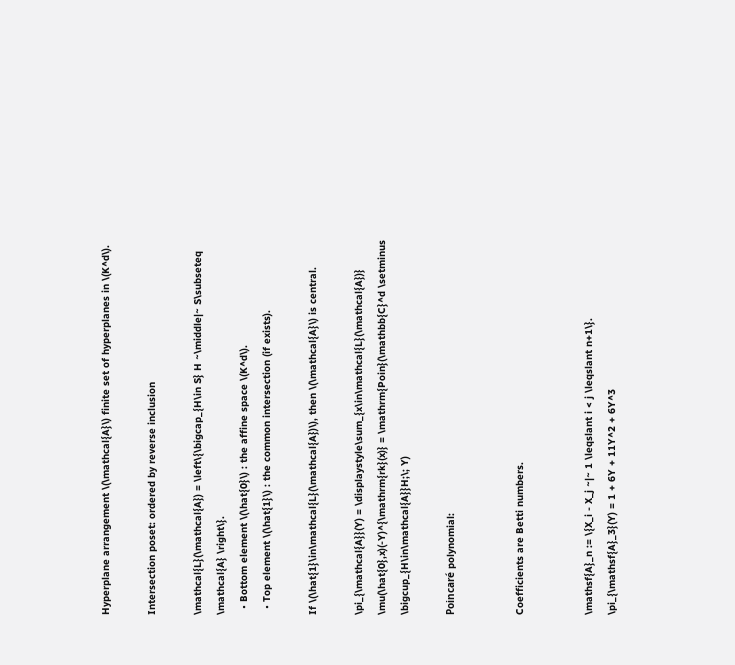Hyperplane arrangement \(\mathcal{A}\) finite set of hyperplanes in \(K^d\).

Intersection poset: ordered by reverse inclusion

\mathcal{L}(\mathcal{A}) = \left\{\bigcap_{H\in S} H ~\middle|~ S\subseteq \mathcal{A} \right\}.
  • Bottom element \(\hat{0}\) : the affine space \(K^d\).
  • Top element \(\hat{1}\) : the common intersection (if exists).

If \(\hat{1}\in\mathcal{L}(\mathcal{A})\), then \(\mathcal{A}\) is central.

\pi_{\mathcal{A}}(Y) = \displaystyle\sum_{x\in\mathcal{L}(\mathcal{A})} \mu(\hat{0},x)(-Y)^{\mathrm{rk}(x)} = \mathrm{Poin}(\mathbb{C}^d \setminus \bigcup_{H\in\mathcal{A}}H;\; Y)

Poincaré polynomial:


Coefficients are Betti numbers.


\mathsf{A}_n := \{X_i - X_j ~|~ 1 \leqslant i < j \leqslant n+1\}.
\pi_{\mathsf{A}_3}(Y) = 1 + 6Y + 11Y^2 + 6Y^3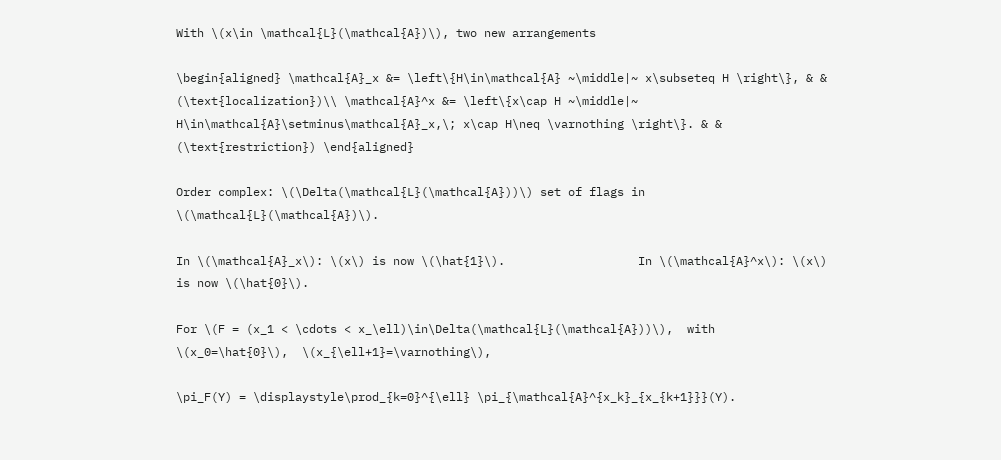With \(x\in \mathcal{L}(\mathcal{A})\), two new arrangements

\begin{aligned} \mathcal{A}_x &= \left\{H\in\mathcal{A} ~\middle|~ x\subseteq H \right\}, & & (\text{localization})\\ \mathcal{A}^x &= \left\{x\cap H ~\middle|~ H\in\mathcal{A}\setminus\mathcal{A}_x,\; x\cap H\neq \varnothing \right\}. & & (\text{restriction}) \end{aligned}

Order complex: \(\Delta(\mathcal{L}(\mathcal{A}))\) set of flags in \(\mathcal{L}(\mathcal{A})\).

In \(\mathcal{A}_x\): \(x\) is now \(\hat{1}\).                   In \(\mathcal{A}^x\): \(x\) is now \(\hat{0}\).

For \(F = (x_1 < \cdots < x_\ell)\in\Delta(\mathcal{L}(\mathcal{A}))\),  with \(x_0=\hat{0}\),  \(x_{\ell+1}=\varnothing\),

\pi_F(Y) = \displaystyle\prod_{k=0}^{\ell} \pi_{\mathcal{A}^{x_k}_{x_{k+1}}}(Y).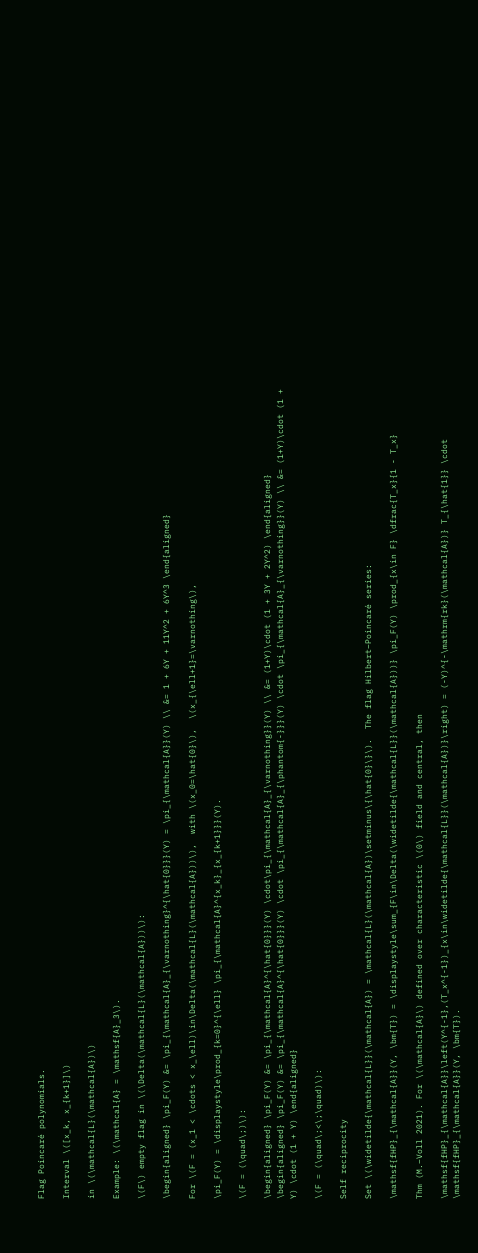Flag Poincaré polynomials.

Interval \([x_k, x_{k+1}]\)

in \(\mathcal{L}(\mathcal{A})\)

Example: \(\mathcal{A} = \mathsf{A}_3\).

\(F\) empty flag in \(\Delta(\mathcal{L}(\mathcal{A}))\):

\begin{aligned} \pi_F(Y) &= \pi_{\mathcal{A}_{\varnothing}^{\hat{0}}}(Y) = \pi_{\mathcal{A}}(Y) \\ &= 1 + 6Y + 11Y^2 + 6Y^3 \end{aligned}

For \(F = (x_1 < \cdots < x_\ell)\in\Delta(\mathcal{L}(\mathcal{A}))\),  with \(x_0=\hat{0}\),  \(x_{\ell+1}=\varnothing\),

\pi_F(Y) = \displaystyle\prod_{k=0}^{\ell} \pi_{\mathcal{A}^{x_k}_{x_{k+1}}}(Y).

\(F = (\quad\;)\):

\begin{aligned} \pi_F(Y) &= \pi_{\mathcal{A}^{\hat{0}}}(Y) \cdot\pi_{\mathcal{A}_{\varnothing}}(Y) \\ &= (1+Y)\cdot (1 + 3Y + 2Y^2) \end{aligned}
\begin{aligned} \pi_F(Y) &= \pi_{\mathcal{A}^{\hat{0}}}(Y) \cdot \pi_{\mathcal{A}_{\phantom{-}}}(Y) \cdot \pi_{\mathcal{A}_{\varnothing}}(Y) \\ &= (1+Y)\cdot (1 + Y) \cdot (1 + Y) \end{aligned}

\(F = (\quad\;<\;\quad)\):

Self reciprocity

Set \(\widetilde{\mathcal{L}}(\mathcal{A}) = \mathcal{L}(\mathcal{A})\setminus\{\hat{0}\}\).  The flag Hilbert–Poincaré series:

\mathsf{fHP}_{\mathcal{A}}(Y, \bm{T}) = \displaystyle\sum_{F\in\Delta(\widetilde{\mathcal{L}}(\mathcal{A}))} \pi_F(Y) \prod_{x\in F} \dfrac{T_x}{1 - T_x}

Thm (M.–Voll 2021). For \(\mathcal{A}\) defined over characteristic \(0\) field and central, then

\mathsf{fHP}_{\mathcal{A}}\left(Y^{-1},(T_x^{-1})_{x\in\widetilde{\mathcal{L}}(\mathcal{A})}\right) = (-Y)^{-\mathrm{rk}(\mathcal{A})} T_{\hat{1}} \cdot \mathsf{fHP}_{\mathcal{A}}(Y, \bm{T}).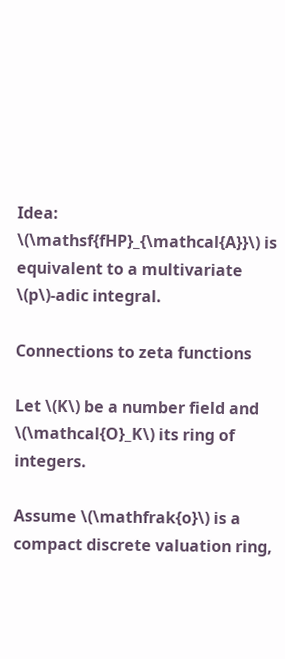Idea: \(\mathsf{fHP}_{\mathcal{A}}\) is equivalent to a multivariate \(p\)-adic integral.

Connections to zeta functions

Let \(K\) be a number field and \(\mathcal{O}_K\) its ring of integers.

Assume \(\mathfrak{o}\) is a compact discrete valuation ring,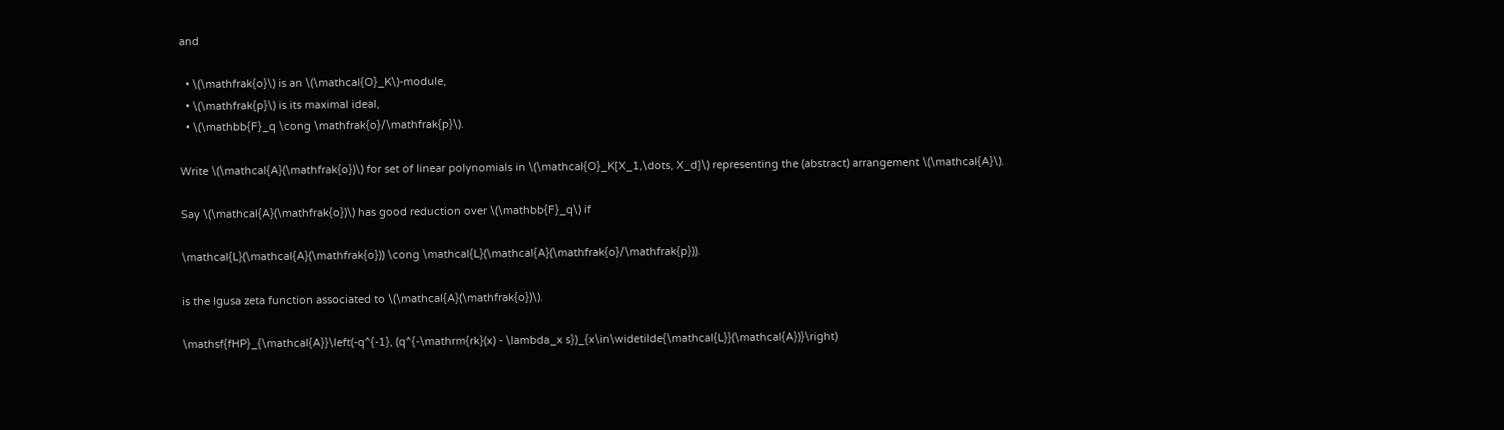and

  • \(\mathfrak{o}\) is an \(\mathcal{O}_K\)-module,
  • \(\mathfrak{p}\) is its maximal ideal,
  • \(\mathbb{F}_q \cong \mathfrak{o}/\mathfrak{p}\).

Write \(\mathcal{A}(\mathfrak{o})\) for set of linear polynomials in \(\mathcal{O}_K[X_1,\dots, X_d]\) representing the (abstract) arrangement \(\mathcal{A}\).

Say \(\mathcal{A}(\mathfrak{o})\) has good reduction over \(\mathbb{F}_q\) if

\mathcal{L}(\mathcal{A}(\mathfrak{o})) \cong \mathcal{L}(\mathcal{A}(\mathfrak{o}/\mathfrak{p})).

is the Igusa zeta function associated to \(\mathcal{A}(\mathfrak{o})\).

\mathsf{fHP}_{\mathcal{A}}\left(-q^{-1}, (q^{-\mathrm{rk}(x) - \lambda_x s})_{x\in\widetilde{\mathcal{L}}(\mathcal{A})}\right)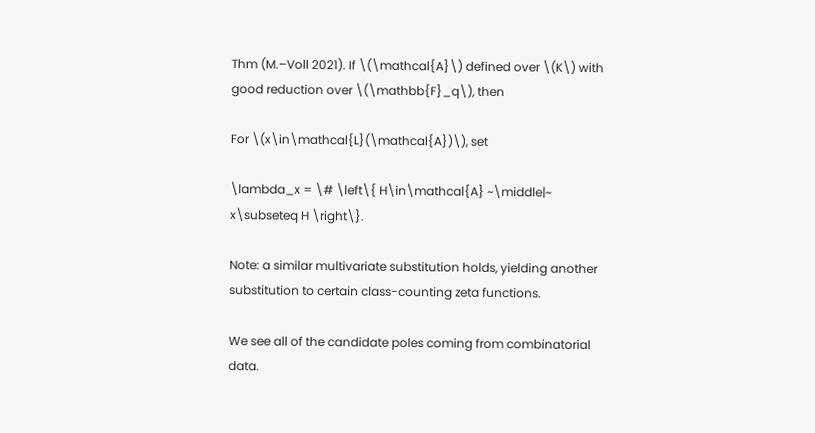Thm (M.–Voll 2021). If \(\mathcal{A}\) defined over \(K\) with good reduction over \(\mathbb{F}_q\), then

For \(x\in\mathcal{L}(\mathcal{A})\), set

\lambda_x = \# \left\{ H\in\mathcal{A} ~\middle|~ x\subseteq H \right\}.

Note: a similar multivariate substitution holds, yielding another substitution to certain class-counting zeta functions.

We see all of the candidate poles coming from combinatorial data.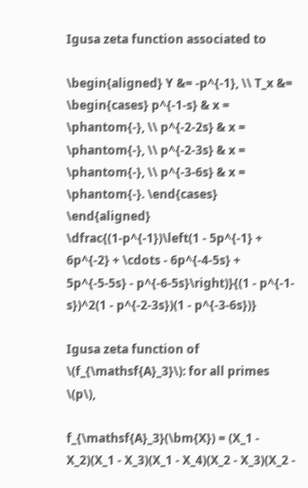Igusa zeta function associated to

\begin{aligned} Y &= -p^{-1}, \\ T_x &= \begin{cases} p^{-1-s} & x = \phantom{-}, \\ p^{-2-2s} & x = \phantom{-}, \\ p^{-2-3s} & x = \phantom{-}, \\ p^{-3-6s} & x = \phantom{-}. \end{cases} \end{aligned}
\dfrac{(1-p^{-1})\left(1 - 5p^{-1} + 6p^{-2} + \cdots - 6p^{-4-5s} + 5p^{-5-5s} - p^{-6-5s}\right)}{(1 - p^{-1-s})^2(1 - p^{-2-3s})(1 - p^{-3-6s})}

Igusa zeta function of \(f_{\mathsf{A}_3}\): for all primes \(p\),

f_{\mathsf{A}_3}(\bm{X}) = (X_1 - X_2)(X_1 - X_3)(X_1 - X_4)(X_2 - X_3)(X_2 -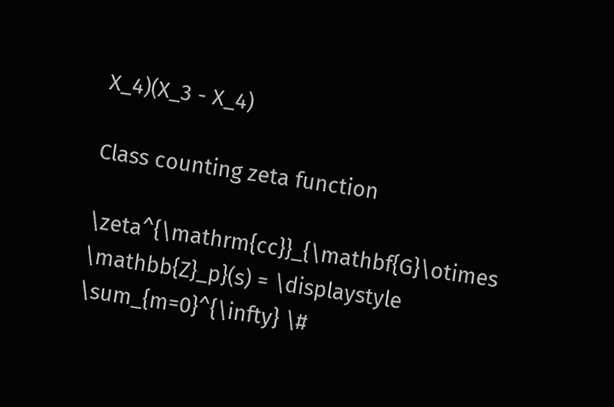X_4)(X_3 - X_4)

Class counting zeta function

\zeta^{\mathrm{cc}}_{\mathbf{G}\otimes \mathbb{Z}_p}(s) = \displaystyle \sum_{m=0}^{\infty} \#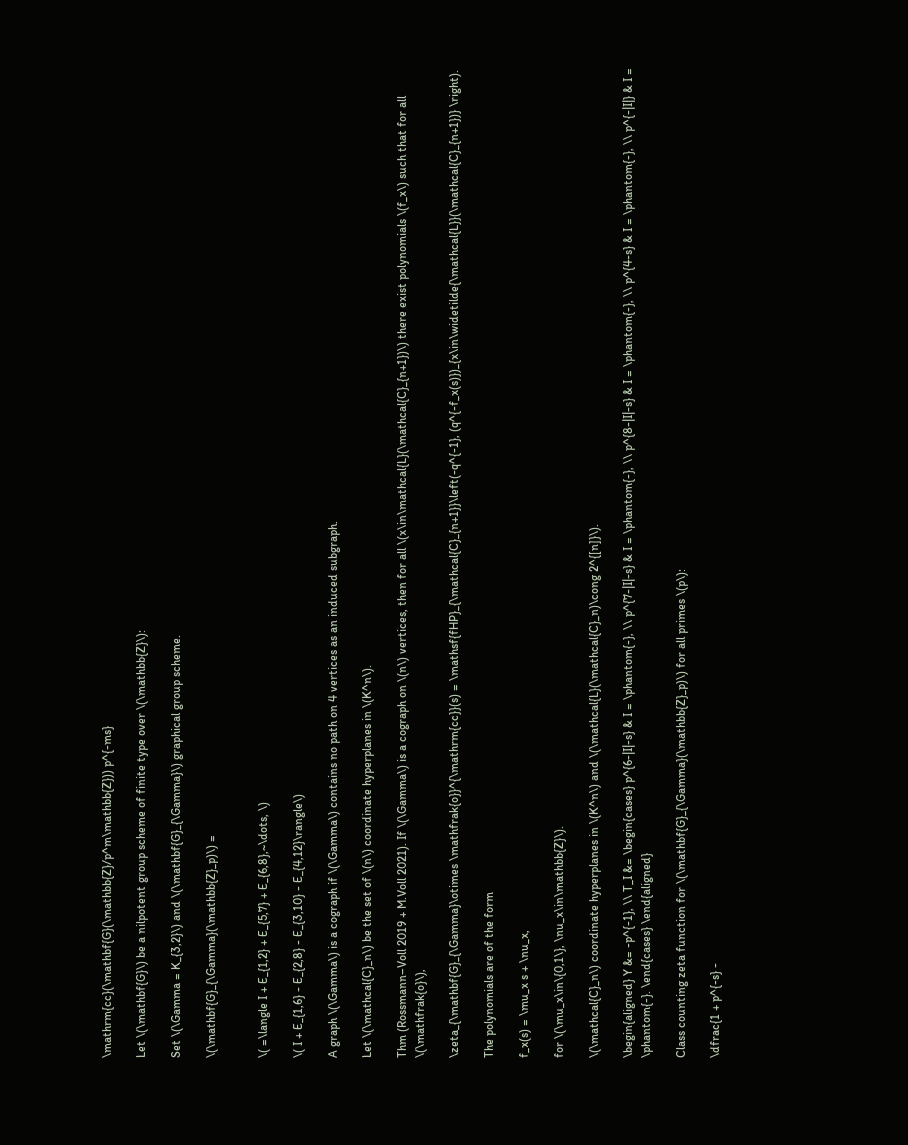\mathrm{cc}(\mathbf{G}(\mathbb{Z}/p^m\mathbb{Z})) p^{-ms}

Let \(\mathbf{G}\) be a nilpotent group scheme of finite type over \(\mathbb{Z}\):

Set \(\Gamma = K_{3,2}\) and \(\mathbf{G}_{\Gamma}\) graphical group scheme.

\(\mathbf{G}_{\Gamma}(\mathbb{Z}_p)\) =


\( =\langle I + E_{1,2} + E_{5,7} + E_{6,8},~\dots, \)

\( I + E_{1,6} - E_{2,8} - E_{3,10} - E_{4,12}\rangle\)

A graph \(\Gamma\) is a cograph if \(\Gamma\) contains no path on 4 vertices as an induced subgraph.

Let \(\mathcal{C}_n\) be the set of \(n\) coordinate hyperplanes in \(K^n\).

Thm (Rossmann–Voll 2019 + M.Voll 2021). If \(\Gamma\) is a cograph on \(n\) vertices, then for all \(x\in\mathcal{L}(\mathcal{C}_{n+1})\) there exist polynomials \(f_x\) such that for all \(\mathfrak{o}\),

\zeta_{\mathbf{G}_{\Gamma}\otimes \mathfrak{o}}^{\mathrm{cc}}(s) = \mathsf{fHP}_{\mathcal{C}_{n+1}}\left(-q^{-1}, (q^{-f_x(s)})_{x\in\widetilde{\mathcal{L}}(\mathcal{C}_{n+1})} \right).

The polynomials are of the form

f_x(s) = \mu_x s + \nu_x,

for \(\mu_x\in\{0,1\}, \nu_x\in\mathbb{Z}\).

\(\mathcal{C}_n\) coordinate hyperplanes in \(K^n\) and \(\mathcal{L}(\mathcal{C}_n)\cong 2^{[n]}\).

\begin{aligned} Y &= -p^{-1}, \\ T_I &= \begin{cases} p^{6-|I|-s} & I = \phantom{-}, \\ p^{7-|I|-s} & I = \phantom{-}, \\ p^{8-|I|-s} & I = \phantom{-}, \\ p^{4-s} & I = \phantom{-}, \\ p^{-|I|} & I = \phantom{-}. \end{cases} \end{aligned}

Class counting zeta function for \(\mathbf{G}_{\Gamma}(\mathbb{Z}_p)\) for all primes \(p\):

\dfrac{1 + p^{-s} -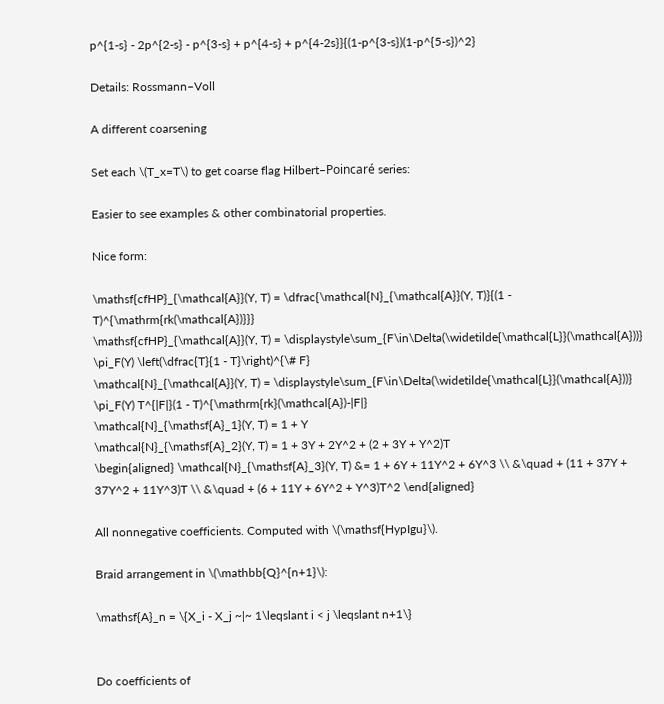p^{1-s} - 2p^{2-s} - p^{3-s} + p^{4-s} + p^{4-2s}}{(1-p^{3-s})(1-p^{5-s})^2}

Details: Rossmann–Voll

A different coarsening

Set each \(T_x=T\) to get coarse flag Hilbert–Poincaré series:

Easier to see examples & other combinatorial properties.

Nice form:

\mathsf{cfHP}_{\mathcal{A}}(Y, T) = \dfrac{\mathcal{N}_{\mathcal{A}}(Y, T)}{(1 - T)^{\mathrm{rk(\mathcal{A})}}}
\mathsf{cfHP}_{\mathcal{A}}(Y, T) = \displaystyle\sum_{F\in\Delta(\widetilde{\mathcal{L}}(\mathcal{A}))} \pi_F(Y) \left(\dfrac{T}{1 - T}\right)^{\# F}
\mathcal{N}_{\mathcal{A}}(Y, T) = \displaystyle\sum_{F\in\Delta(\widetilde{\mathcal{L}}(\mathcal{A}))} \pi_F(Y) T^{|F|}(1 - T)^{\mathrm{rk}(\mathcal{A})-|F|}
\mathcal{N}_{\mathsf{A}_1}(Y, T) = 1 + Y
\mathcal{N}_{\mathsf{A}_2}(Y, T) = 1 + 3Y + 2Y^2 + (2 + 3Y + Y^2)T
\begin{aligned} \mathcal{N}_{\mathsf{A}_3}(Y, T) &= 1 + 6Y + 11Y^2 + 6Y^3 \\ &\quad + (11 + 37Y + 37Y^2 + 11Y^3)T \\ &\quad + (6 + 11Y + 6Y^2 + Y^3)T^2 \end{aligned}

All nonnegative coefficients. Computed with \(\mathsf{HypIgu}\).

Braid arrangement in \(\mathbb{Q}^{n+1}\):

\mathsf{A}_n = \{X_i - X_j ~|~ 1\leqslant i < j \leqslant n+1\}


Do coefficients of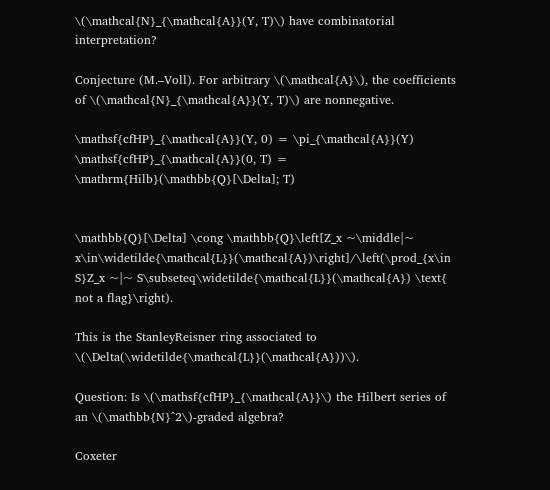\(\mathcal{N}_{\mathcal{A}}(Y, T)\) have combinatorial interpretation?

Conjecture (M.–Voll). For arbitrary \(\mathcal{A}\), the coefficients of \(\mathcal{N}_{\mathcal{A}}(Y, T)\) are nonnegative.

\mathsf{cfHP}_{\mathcal{A}}(Y, 0) = \pi_{\mathcal{A}}(Y)
\mathsf{cfHP}_{\mathcal{A}}(0, T) = \mathrm{Hilb}(\mathbb{Q}[\Delta]; T)


\mathbb{Q}[\Delta] \cong \mathbb{Q}\left[Z_x ~\middle|~ x\in\widetilde{\mathcal{L}}(\mathcal{A})\right]/\left(\prod_{x\in S}Z_x ~|~ S\subseteq\widetilde{\mathcal{L}}(\mathcal{A}) \text{ not a flag}\right).

This is the StanleyReisner ring associated to \(\Delta(\widetilde{\mathcal{L}}(\mathcal{A}))\).

Question: Is \(\mathsf{cfHP}_{\mathcal{A}}\) the Hilbert series of an \(\mathbb{N}^2\)-graded algebra?

Coxeter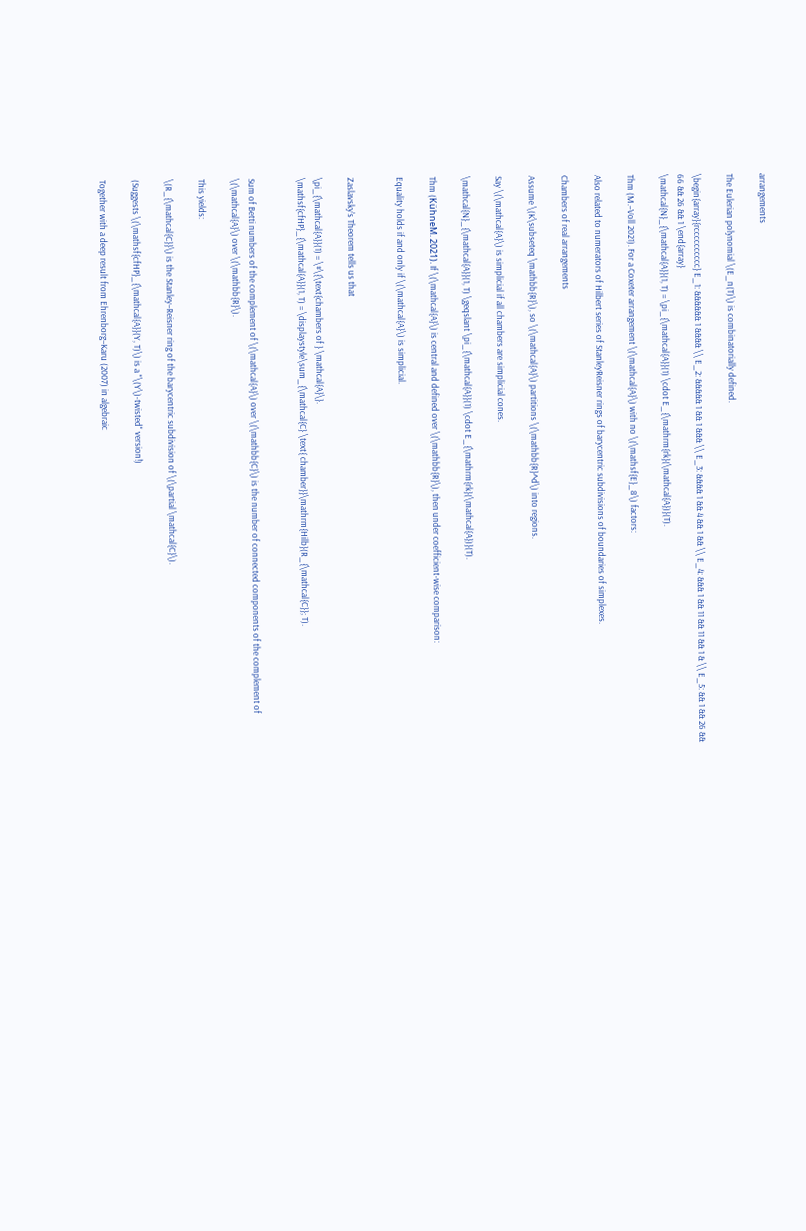arrangements

The Eulerian polynomial \(E_n(T)\) is combinatorially defined.

\begin{array}{rcccccccccc} E_1: &&&&&& 1 &&&& \\ E_2: &&&&& 1 && 1 &&& \\ E_3: &&&& 1 && 4 && 1 && \\ E_4: &&& 1 && 11 && 11 && 1 & \\ E_5: && 1 && 26 && 66 && 26 && 1 \end{array}
\mathcal{N}_{\mathcal{A}}(1, T) = \pi_{\mathcal{A}}(1) \cdot E_{\mathrm{rk}(\mathcal{A})}(T).

Thm (M.–Voll 2021). For a Coxeter arrangement \(\mathcal{A}\) with no \(\mathsf{E}_8\) factors:

Also related to numerators of Hilbert series of StanleyReisner rings of barycentric subdivisions of boundaries of simplexes.

Chambers of real arrangements

Assume \(K\subseteq \mathbb{R}\), so \(\mathcal{A}\) partitions \(\mathbb{R}^d\) into regions.

Say \(\mathcal{A}\) is simplicial if all chambers are simplicial cones.

\mathcal{N}_{\mathcal{A}}(1, T) \geqslant \pi_{\mathcal{A}}(1) \cdot E_{\mathrm{rk}(\mathcal{A})}(T).

Thm (KühneM. 2021). If \(\mathcal{A}\) is central and defined over \(\mathbb{R}\), then under coefficient-wise comparison:

Equality holds if and only if \(\mathcal{A}\) is simplicial.


Zaslavsky's Theorem tells us that

\pi_{\mathcal{A}}(1) = \#\{\text{chambers of } \mathcal{A}\}.
\mathsf{cfHP}_{\mathcal{A}}(1, T) = \displaystyle\sum_{\mathcal{C} \text{ chamber}}\mathrm{Hilb}(R_{\mathcal{C}}; T).


Sum of Betti numbers of the complement of \(\mathcal{A}\) over \(\mathbb{C}\) is the number of connected components of the complement of \(\mathcal{A}\) over \(\mathbb{R}\).

This yields:

\(R_{\mathcal{C}}\) is the Stanley–Reisner ring of the barycentric subdivision of \(\partial \mathcal{C}\).

(Suggests \(\mathsf{cfHP}_{\mathcal{A}}(Y, T)\) is a "\(Y\)-twisted" version!)

Together with a deep result from Ehrenborg–Karu (2007) in algebraic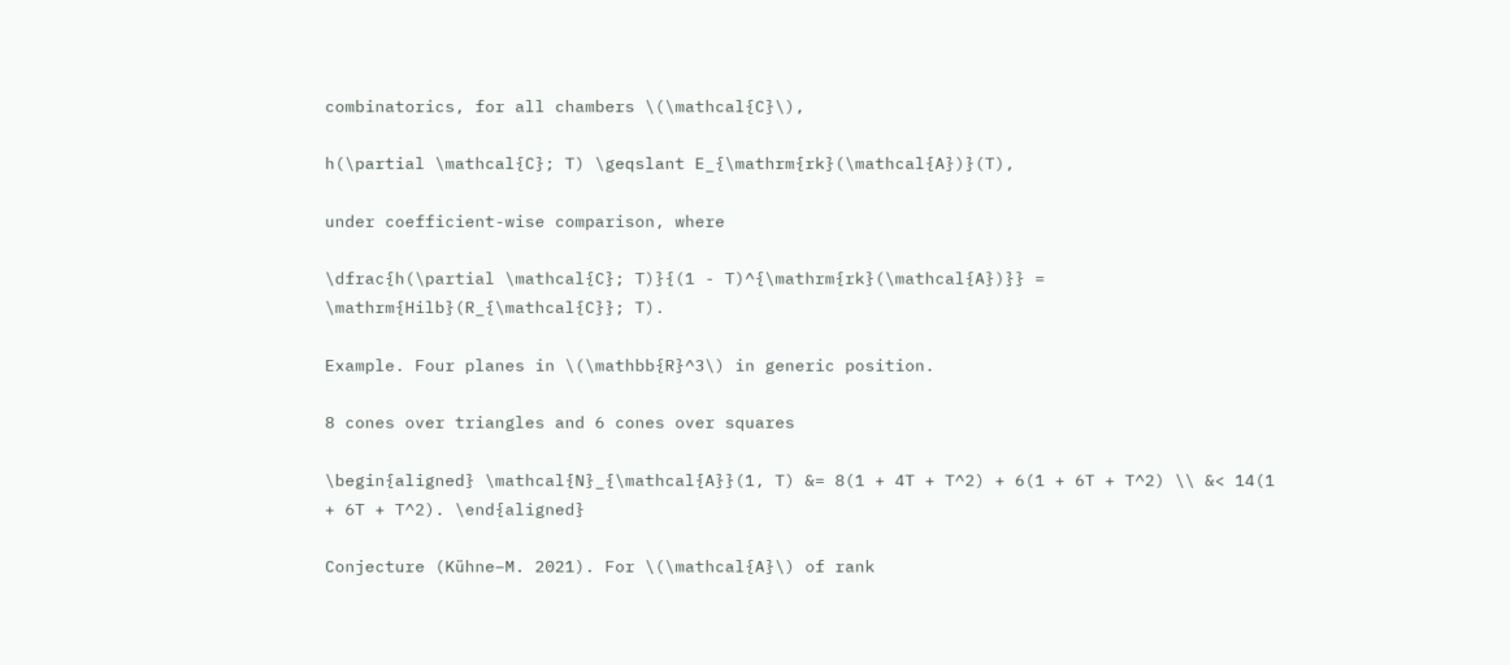combinatorics, for all chambers \(\mathcal{C}\),

h(\partial \mathcal{C}; T) \geqslant E_{\mathrm{rk}(\mathcal{A})}(T),

under coefficient-wise comparison, where

\dfrac{h(\partial \mathcal{C}; T)}{(1 - T)^{\mathrm{rk}(\mathcal{A})}} = \mathrm{Hilb}(R_{\mathcal{C}}; T).

Example. Four planes in \(\mathbb{R}^3\) in generic position.

8 cones over triangles and 6 cones over squares

\begin{aligned} \mathcal{N}_{\mathcal{A}}(1, T) &= 8(1 + 4T + T^2) + 6(1 + 6T + T^2) \\ &< 14(1 + 6T + T^2). \end{aligned}

Conjecture (Kühne–M. 2021). For \(\mathcal{A}\) of rank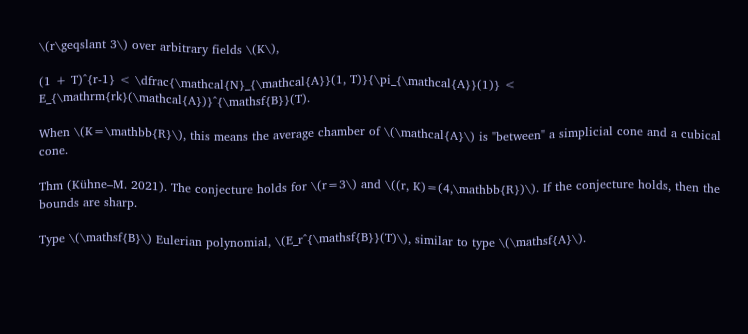\(r\geqslant 3\) over arbitrary fields \(K\),

(1 + T)^{r-1} < \dfrac{\mathcal{N}_{\mathcal{A}}(1, T)}{\pi_{\mathcal{A}}(1)} < E_{\mathrm{rk}(\mathcal{A})}^{\mathsf{B}}(T).

When \(K=\mathbb{R}\), this means the average chamber of \(\mathcal{A}\) is "between" a simplicial cone and a cubical cone.

Thm (Kühne–M. 2021). The conjecture holds for \(r=3\) and \((r, K)=(4,\mathbb{R})\). If the conjecture holds, then the bounds are sharp.

Type \(\mathsf{B}\) Eulerian polynomial, \(E_r^{\mathsf{B}}(T)\), similar to type \(\mathsf{A}\).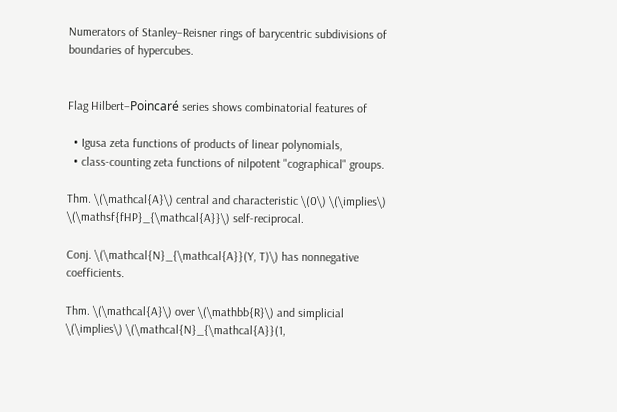Numerators of Stanley–Reisner rings of barycentric subdivisions of boundaries of hypercubes.


Flag Hilbert–Poincaré series shows combinatorial features of

  • Igusa zeta functions of products of linear polynomials,
  • class-counting zeta functions of nilpotent "cographical" groups.

Thm. \(\mathcal{A}\) central and characteristic \(0\) \(\implies\) \(\mathsf{fHP}_{\mathcal{A}}\) self-reciprocal.

Conj. \(\mathcal{N}_{\mathcal{A}}(Y, T)\) has nonnegative coefficients.

Thm. \(\mathcal{A}\) over \(\mathbb{R}\) and simplicial \(\implies\) \(\mathcal{N}_{\mathcal{A}}(1,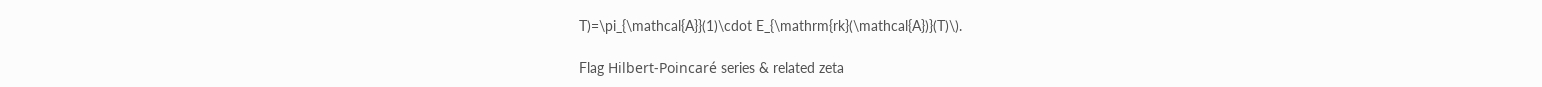T)=\pi_{\mathcal{A}}(1)\cdot E_{\mathrm{rk}(\mathcal{A})}(T)\).

Flag Hilbert-Poincaré series & related zeta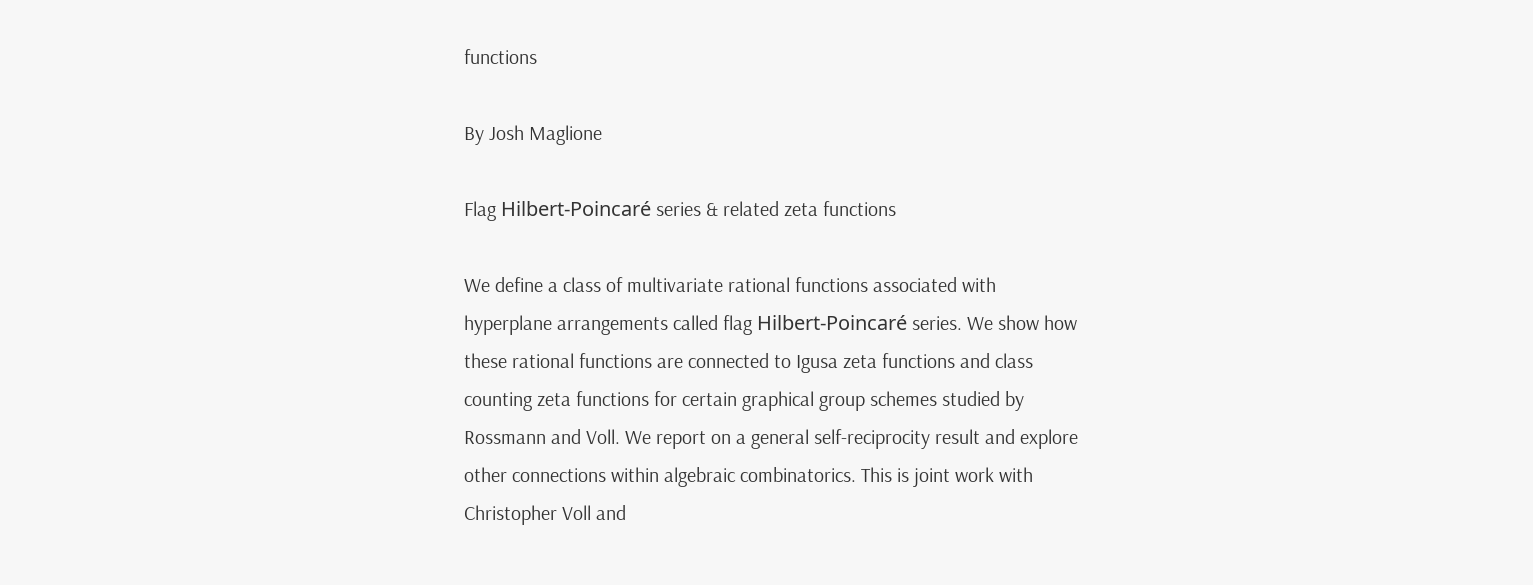functions

By Josh Maglione

Flag Hilbert-Poincaré series & related zeta functions

We define a class of multivariate rational functions associated with hyperplane arrangements called flag Hilbert-Poincaré series. We show how these rational functions are connected to Igusa zeta functions and class counting zeta functions for certain graphical group schemes studied by Rossmann and Voll. We report on a general self-reciprocity result and explore other connections within algebraic combinatorics. This is joint work with Christopher Voll and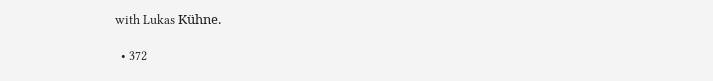with Lukas Kühne.

  • 372